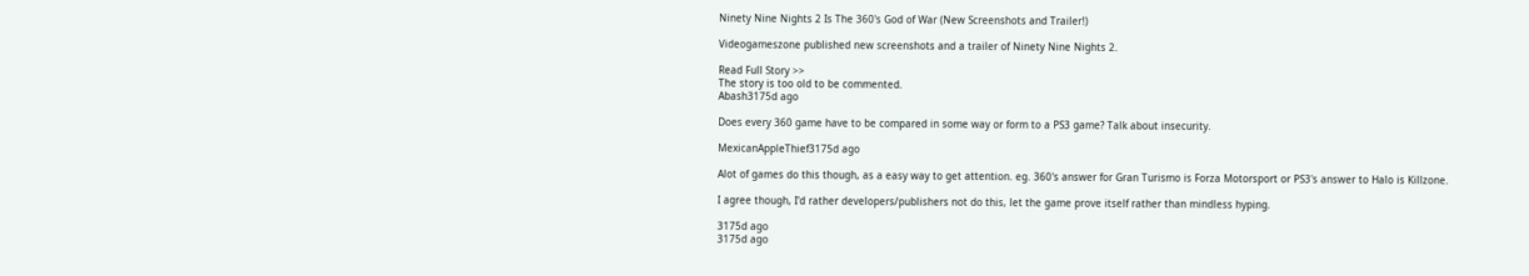Ninety Nine Nights 2 Is The 360's God of War (New Screenshots and Trailer!)

Videogameszone published new screenshots and a trailer of Ninety Nine Nights 2.

Read Full Story >>
The story is too old to be commented.
Abash3175d ago

Does every 360 game have to be compared in some way or form to a PS3 game? Talk about insecurity.

MexicanAppleThief3175d ago

Alot of games do this though, as a easy way to get attention. eg. 360's answer for Gran Turismo is Forza Motorsport or PS3's answer to Halo is Killzone.

I agree though, I'd rather developers/publishers not do this, let the game prove itself rather than mindless hyping.

3175d ago
3175d ago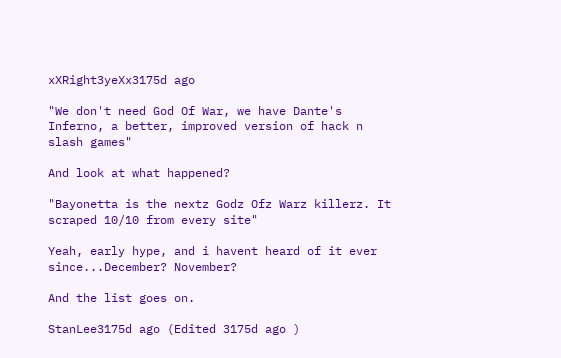xXRight3yeXx3175d ago

"We don't need God Of War, we have Dante's Inferno, a better, improved version of hack n slash games"

And look at what happened?

"Bayonetta is the nextz Godz Ofz Warz killerz. It scraped 10/10 from every site"

Yeah, early hype, and i havent heard of it ever since...December? November?

And the list goes on.

StanLee3175d ago (Edited 3175d ago )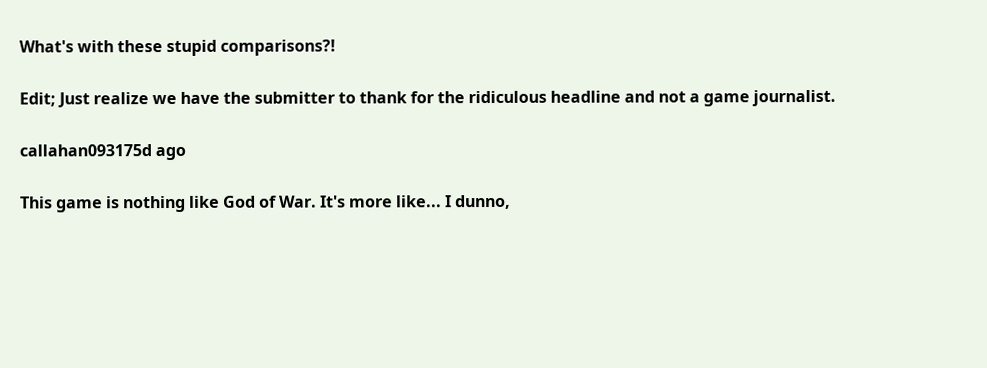What's with these stupid comparisons?!

Edit; Just realize we have the submitter to thank for the ridiculous headline and not a game journalist.

callahan093175d ago

This game is nothing like God of War. It's more like... I dunno,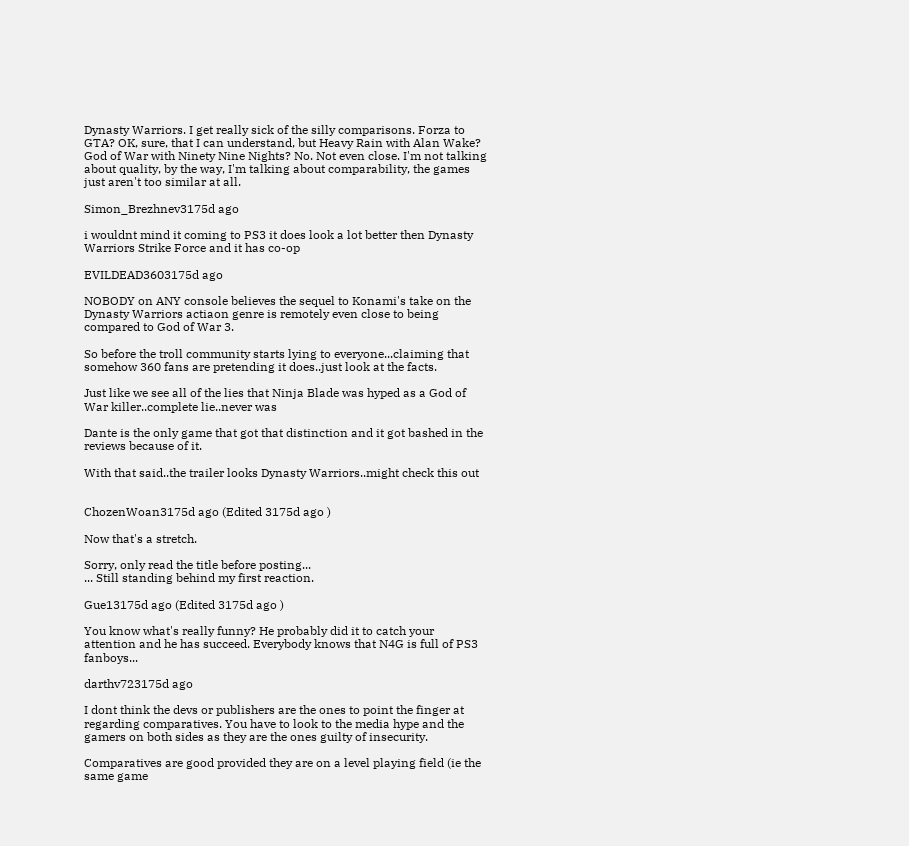Dynasty Warriors. I get really sick of the silly comparisons. Forza to GTA? OK, sure, that I can understand, but Heavy Rain with Alan Wake? God of War with Ninety Nine Nights? No. Not even close. I'm not talking about quality, by the way, I'm talking about comparability, the games just aren't too similar at all.

Simon_Brezhnev3175d ago

i wouldnt mind it coming to PS3 it does look a lot better then Dynasty Warriors Strike Force and it has co-op

EVILDEAD3603175d ago

NOBODY on ANY console believes the sequel to Konami's take on the Dynasty Warriors actiaon genre is remotely even close to being compared to God of War 3.

So before the troll community starts lying to everyone...claiming that somehow 360 fans are pretending it does..just look at the facts.

Just like we see all of the lies that Ninja Blade was hyped as a God of War killer..complete lie..never was

Dante is the only game that got that distinction and it got bashed in the reviews because of it.

With that said..the trailer looks Dynasty Warriors..might check this out


ChozenWoan3175d ago (Edited 3175d ago )

Now that's a stretch.

Sorry, only read the title before posting...
... Still standing behind my first reaction.

Gue13175d ago (Edited 3175d ago )

You know what's really funny? He probably did it to catch your attention and he has succeed. Everybody knows that N4G is full of PS3 fanboys...

darthv723175d ago

I dont think the devs or publishers are the ones to point the finger at regarding comparatives. You have to look to the media hype and the gamers on both sides as they are the ones guilty of insecurity.

Comparatives are good provided they are on a level playing field (ie the same game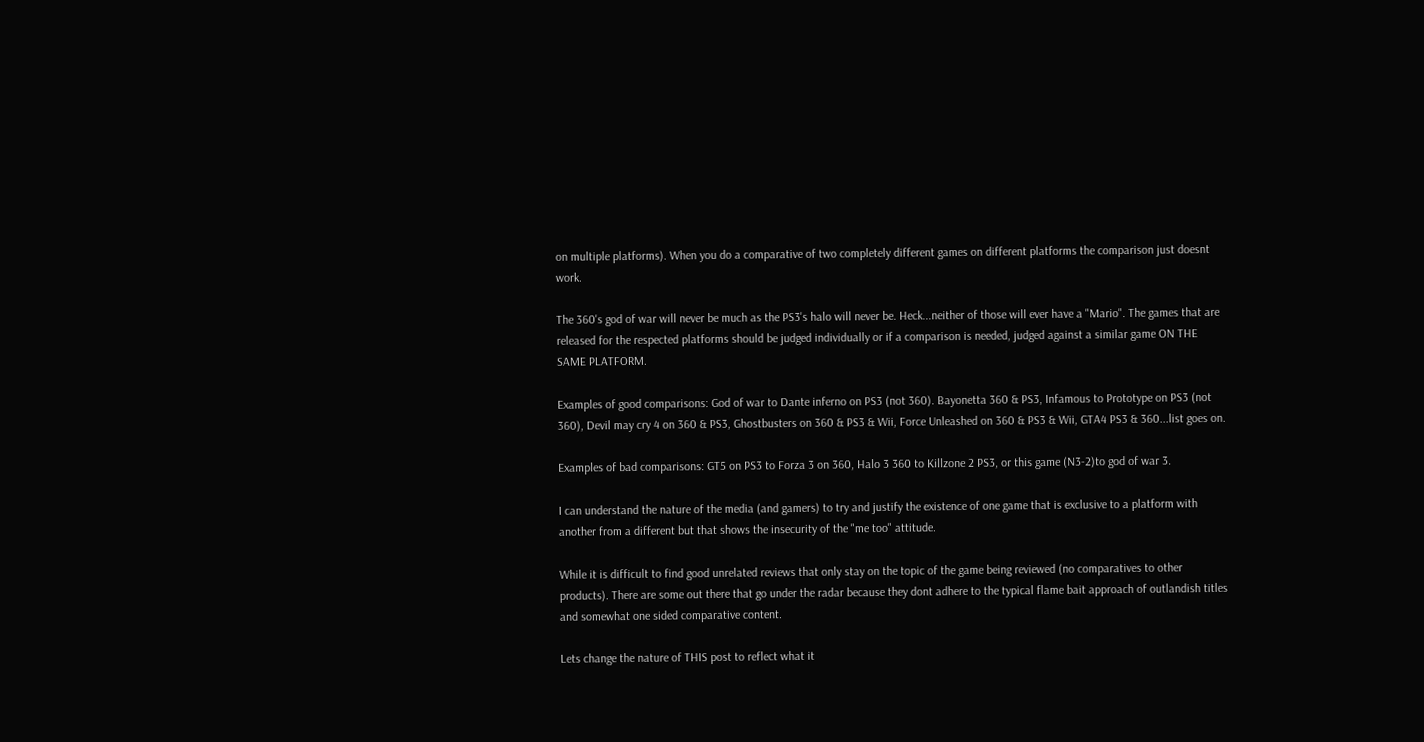on multiple platforms). When you do a comparative of two completely different games on different platforms the comparison just doesnt work.

The 360's god of war will never be much as the PS3's halo will never be. Heck...neither of those will ever have a "Mario". The games that are released for the respected platforms should be judged individually or if a comparison is needed, judged against a similar game ON THE SAME PLATFORM.

Examples of good comparisons: God of war to Dante inferno on PS3 (not 360). Bayonetta 360 & PS3, Infamous to Prototype on PS3 (not 360), Devil may cry 4 on 360 & PS3, Ghostbusters on 360 & PS3 & Wii, Force Unleashed on 360 & PS3 & Wii, GTA4 PS3 & 360...list goes on.

Examples of bad comparisons: GT5 on PS3 to Forza 3 on 360, Halo 3 360 to Killzone 2 PS3, or this game (N3-2)to god of war 3.

I can understand the nature of the media (and gamers) to try and justify the existence of one game that is exclusive to a platform with another from a different but that shows the insecurity of the "me too" attitude.

While it is difficult to find good unrelated reviews that only stay on the topic of the game being reviewed (no comparatives to other products). There are some out there that go under the radar because they dont adhere to the typical flame bait approach of outlandish titles and somewhat one sided comparative content.

Lets change the nature of THIS post to reflect what it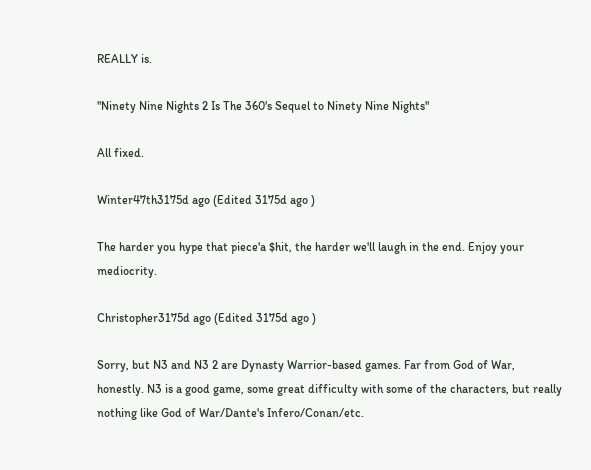REALLY is.

"Ninety Nine Nights 2 Is The 360's Sequel to Ninety Nine Nights"

All fixed.

Winter47th3175d ago (Edited 3175d ago )

The harder you hype that piece'a $hit, the harder we'll laugh in the end. Enjoy your mediocrity.

Christopher3175d ago (Edited 3175d ago )

Sorry, but N3 and N3 2 are Dynasty Warrior-based games. Far from God of War, honestly. N3 is a good game, some great difficulty with some of the characters, but really nothing like God of War/Dante's Infero/Conan/etc.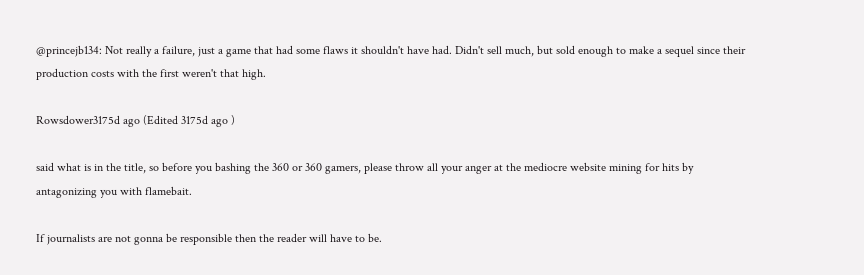@princejb134: Not really a failure, just a game that had some flaws it shouldn't have had. Didn't sell much, but sold enough to make a sequel since their production costs with the first weren't that high.

Rowsdower3175d ago (Edited 3175d ago )

said what is in the title, so before you bashing the 360 or 360 gamers, please throw all your anger at the mediocre website mining for hits by antagonizing you with flamebait.

If journalists are not gonna be responsible then the reader will have to be.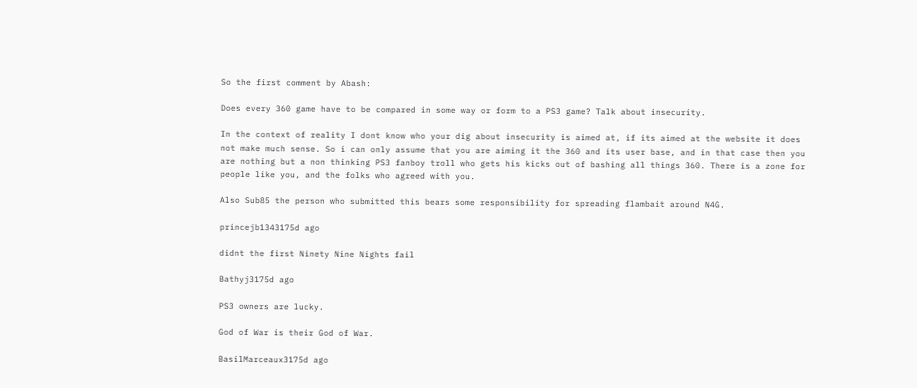So the first comment by Abash:

Does every 360 game have to be compared in some way or form to a PS3 game? Talk about insecurity.

In the context of reality I dont know who your dig about insecurity is aimed at, if its aimed at the website it does not make much sense. So i can only assume that you are aiming it the 360 and its user base, and in that case then you are nothing but a non thinking PS3 fanboy troll who gets his kicks out of bashing all things 360. There is a zone for people like you, and the folks who agreed with you.

Also Sub85 the person who submitted this bears some responsibility for spreading flambait around N4G.

princejb1343175d ago

didnt the first Ninety Nine Nights fail

Bathyj3175d ago

PS3 owners are lucky.

God of War is their God of War.

BasilMarceaux3175d ago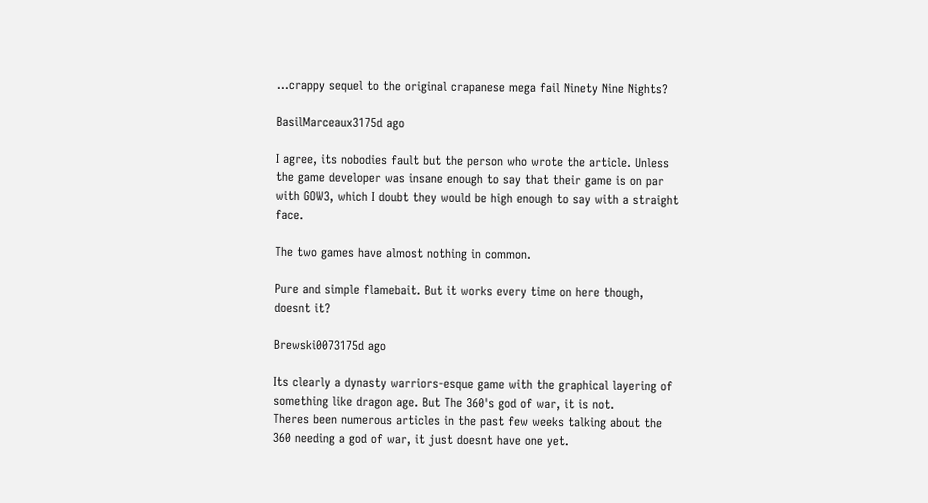...crappy sequel to the original crapanese mega fail Ninety Nine Nights?

BasilMarceaux3175d ago

I agree, its nobodies fault but the person who wrote the article. Unless the game developer was insane enough to say that their game is on par with GOW3, which I doubt they would be high enough to say with a straight face.

The two games have almost nothing in common.

Pure and simple flamebait. But it works every time on here though, doesnt it?

Brewski0073175d ago

Its clearly a dynasty warriors-esque game with the graphical layering of something like dragon age. But The 360's god of war, it is not.
Theres been numerous articles in the past few weeks talking about the 360 needing a god of war, it just doesnt have one yet.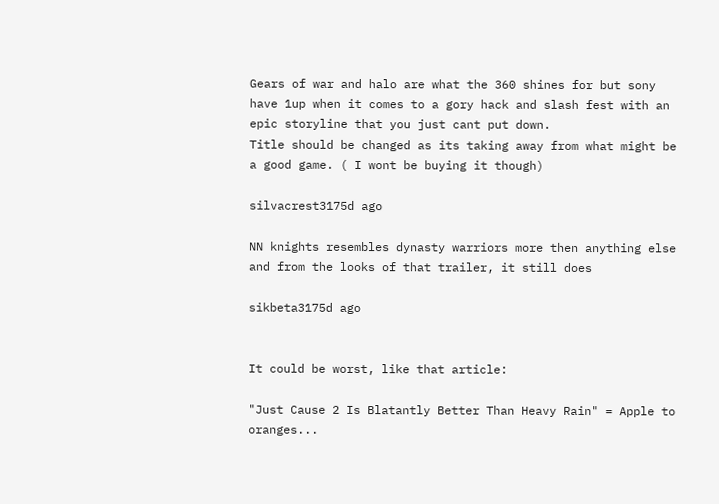Gears of war and halo are what the 360 shines for but sony have 1up when it comes to a gory hack and slash fest with an epic storyline that you just cant put down.
Title should be changed as its taking away from what might be a good game. ( I wont be buying it though)

silvacrest3175d ago

NN knights resembles dynasty warriors more then anything else and from the looks of that trailer, it still does

sikbeta3175d ago


It could be worst, like that article:

"Just Cause 2 Is Blatantly Better Than Heavy Rain" = Apple to oranges...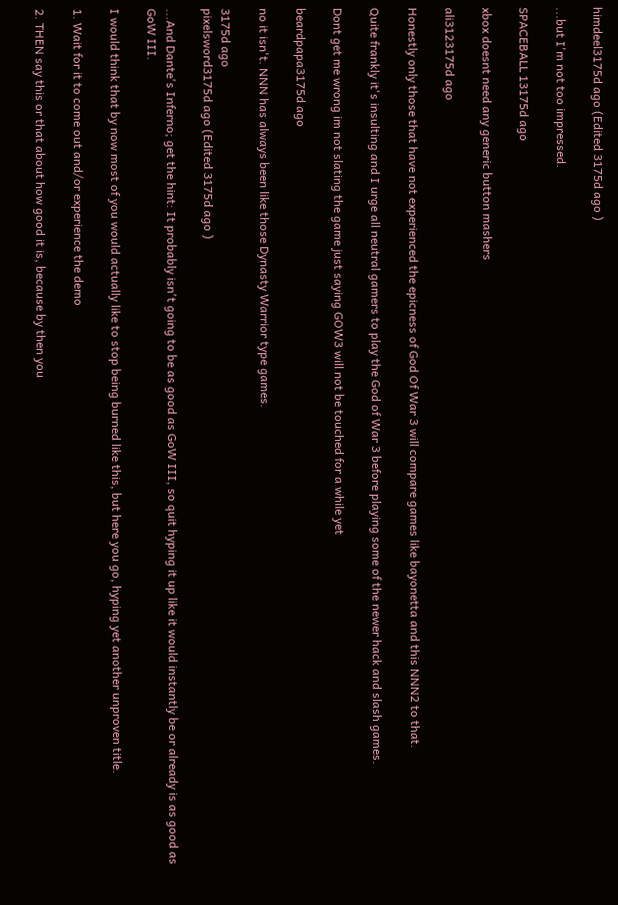himdeel3175d ago (Edited 3175d ago )

...but I'm not too impressed.

SPACEBALL 13175d ago

xbox doesnt need any generic button mashers

ali3123175d ago

Honestly only those that have not experienced the epicness of God Of War 3 will compare games like bayonetta and this NNN2 to that.

Quite frankly it's insulting and I urge all neutral gamers to play the God of War 3 before playing some of the newer hack and slash games.

Dont get me wrong im not slating the game just saying GOW3 will not be touched for a while yet

beardpapa3175d ago

no it isn't. NNN has always been like those Dynasty Warrior type games.

3175d ago
pixelsword3175d ago (Edited 3175d ago )

...And Dante's Inferno; get the hint: It probably isn't going to be as good as GoW III, so quit hyping it up like it would instantly be or already is as good as GoW III.

I would think that by now most of you would actually like to stop being burned like this, but here you go, hyping yet another unproven title.

1. Wait for it to come out and/or experience the demo

2. THEN say this or that about how good it is, because by then you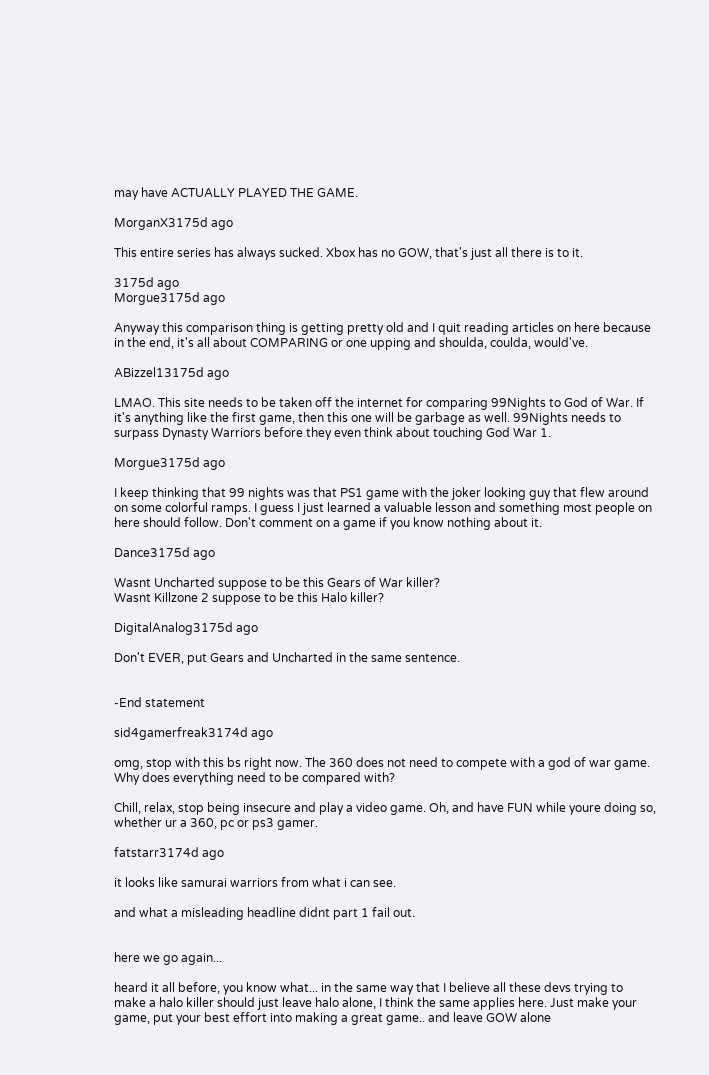may have ACTUALLY PLAYED THE GAME.

MorganX3175d ago

This entire series has always sucked. Xbox has no GOW, that's just all there is to it.

3175d ago
Morgue3175d ago

Anyway this comparison thing is getting pretty old and I quit reading articles on here because in the end, it's all about COMPARING or one upping and shoulda, coulda, would've.

ABizzel13175d ago

LMAO. This site needs to be taken off the internet for comparing 99Nights to God of War. If it's anything like the first game, then this one will be garbage as well. 99Nights needs to surpass Dynasty Warriors before they even think about touching God War 1.

Morgue3175d ago

I keep thinking that 99 nights was that PS1 game with the joker looking guy that flew around on some colorful ramps. I guess I just learned a valuable lesson and something most people on here should follow. Don't comment on a game if you know nothing about it.

Dance3175d ago

Wasnt Uncharted suppose to be this Gears of War killer?
Wasnt Killzone 2 suppose to be this Halo killer?

DigitalAnalog3175d ago

Don't EVER, put Gears and Uncharted in the same sentence.


-End statement

sid4gamerfreak3174d ago

omg, stop with this bs right now. The 360 does not need to compete with a god of war game. Why does everything need to be compared with?

Chill, relax, stop being insecure and play a video game. Oh, and have FUN while youre doing so, whether ur a 360, pc or ps3 gamer.

fatstarr3174d ago

it looks like samurai warriors from what i can see.

and what a misleading headline didnt part 1 fail out.


here we go again...

heard it all before, you know what... in the same way that I believe all these devs trying to make a halo killer should just leave halo alone, I think the same applies here. Just make your game, put your best effort into making a great game.. and leave GOW alone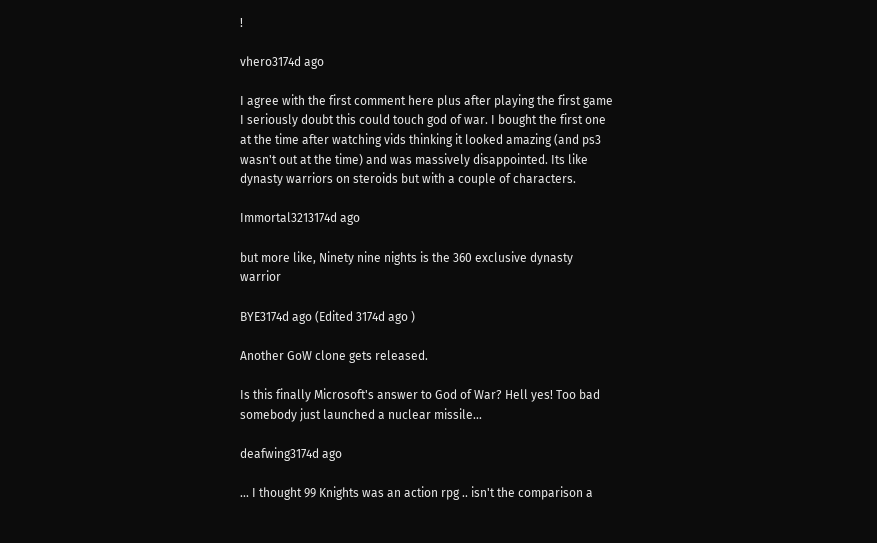!

vhero3174d ago

I agree with the first comment here plus after playing the first game I seriously doubt this could touch god of war. I bought the first one at the time after watching vids thinking it looked amazing (and ps3 wasn't out at the time) and was massively disappointed. Its like dynasty warriors on steroids but with a couple of characters.

Immortal3213174d ago

but more like, Ninety nine nights is the 360 exclusive dynasty warrior

BYE3174d ago (Edited 3174d ago )

Another GoW clone gets released.

Is this finally Microsoft's answer to God of War? Hell yes! Too bad somebody just launched a nuclear missile...

deafwing3174d ago

... I thought 99 Knights was an action rpg .. isn't the comparison a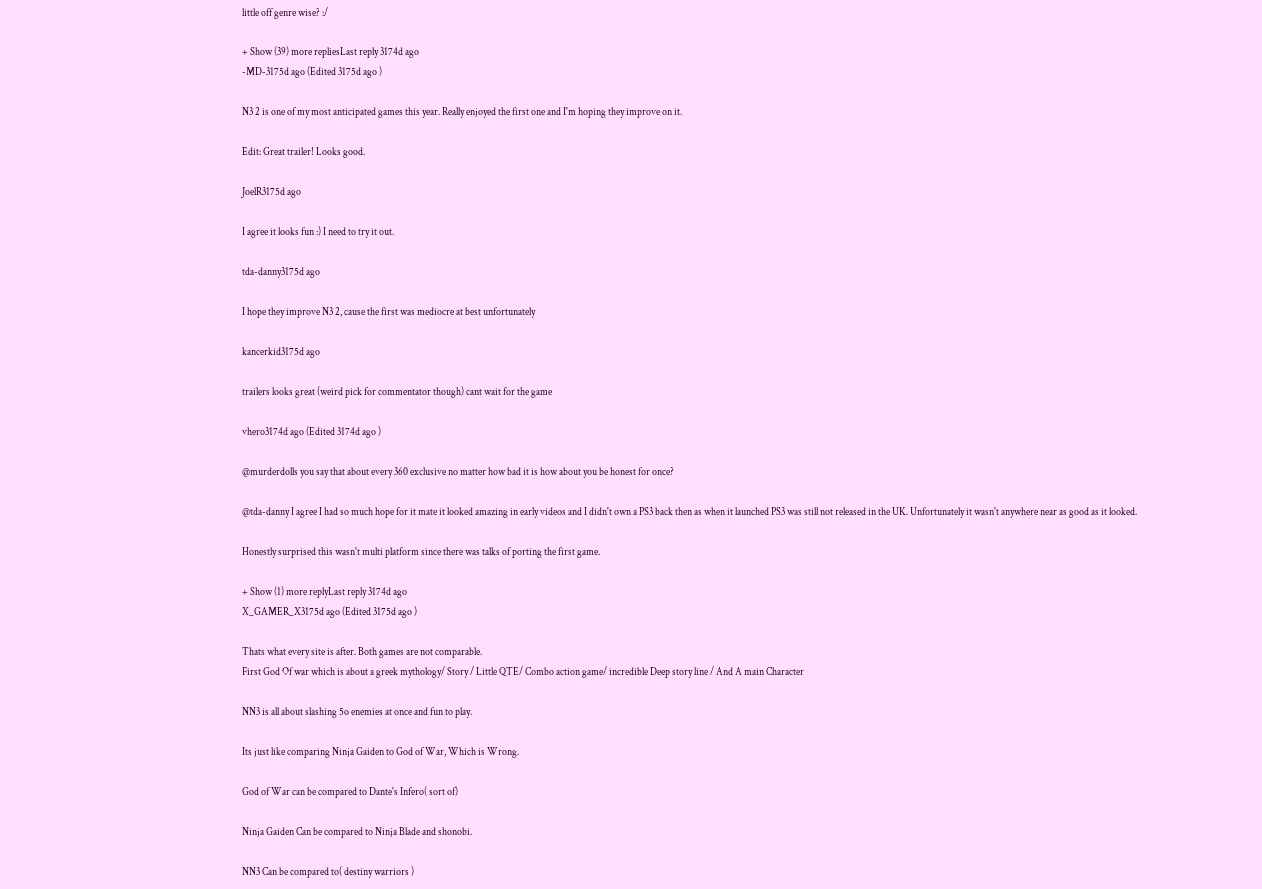little off genre wise? :/

+ Show (39) more repliesLast reply 3174d ago
-MD-3175d ago (Edited 3175d ago )

N3 2 is one of my most anticipated games this year. Really enjoyed the first one and I'm hoping they improve on it.

Edit: Great trailer! Looks good.

JoelR3175d ago

I agree it looks fun :) I need to try it out.

tda-danny3175d ago

I hope they improve N3 2, cause the first was mediocre at best unfortunately

kancerkid3175d ago

trailers looks great (weird pick for commentator though) cant wait for the game

vhero3174d ago (Edited 3174d ago )

@murderdolls you say that about every 360 exclusive no matter how bad it is how about you be honest for once?

@tda-danny I agree I had so much hope for it mate it looked amazing in early videos and I didn't own a PS3 back then as when it launched PS3 was still not released in the UK. Unfortunately it wasn't anywhere near as good as it looked.

Honestly surprised this wasn't multi platform since there was talks of porting the first game.

+ Show (1) more replyLast reply 3174d ago
X_GAMER_X3175d ago (Edited 3175d ago )

Thats what every site is after. Both games are not comparable.
First God Of war which is about a greek mythology/ Story / Little QTE/ Combo action game/ incredible Deep story line / And A main Character

NN3 is all about slashing 5o enemies at once and fun to play.

Its just like comparing Ninja Gaiden to God of War, Which is Wrong.

God of War can be compared to Dante's Infero( sort of)

Ninja Gaiden Can be compared to Ninja Blade and shonobi.

NN3 Can be compared to( destiny warriors )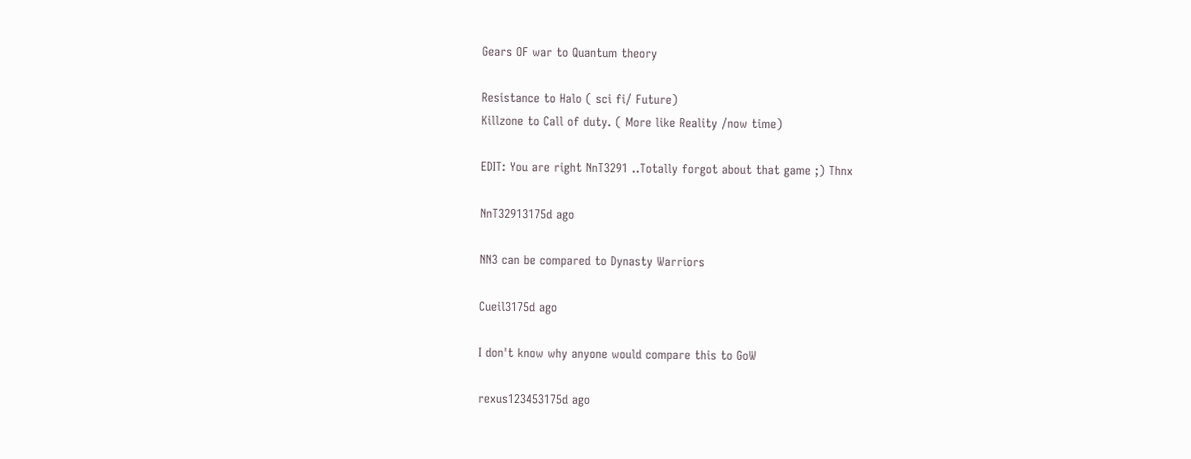Gears OF war to Quantum theory

Resistance to Halo ( sci fi/ Future)
Killzone to Call of duty. ( More like Reality /now time)

EDIT: You are right NnT3291 ..Totally forgot about that game ;) Thnx

NnT32913175d ago

NN3 can be compared to Dynasty Warriors

Cueil3175d ago

I don't know why anyone would compare this to GoW

rexus123453175d ago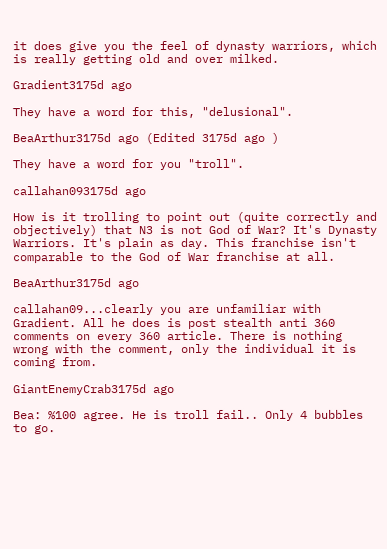it does give you the feel of dynasty warriors, which is really getting old and over milked.

Gradient3175d ago

They have a word for this, "delusional".

BeaArthur3175d ago (Edited 3175d ago )

They have a word for you "troll".

callahan093175d ago

How is it trolling to point out (quite correctly and objectively) that N3 is not God of War? It's Dynasty Warriors. It's plain as day. This franchise isn't comparable to the God of War franchise at all.

BeaArthur3175d ago

callahan09...clearly you are unfamiliar with Gradient. All he does is post stealth anti 360 comments on every 360 article. There is nothing wrong with the comment, only the individual it is coming from.

GiantEnemyCrab3175d ago

Bea: %100 agree. He is troll fail.. Only 4 bubbles to go.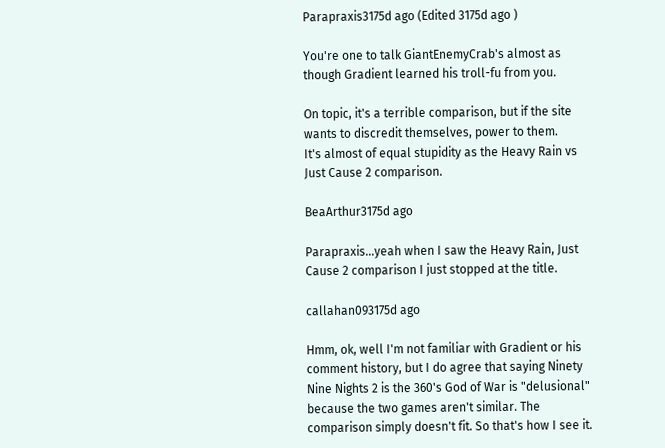Parapraxis3175d ago (Edited 3175d ago )

You're one to talk GiantEnemyCrab's almost as though Gradient learned his troll-fu from you.

On topic, it's a terrible comparison, but if the site wants to discredit themselves, power to them.
It's almost of equal stupidity as the Heavy Rain vs Just Cause 2 comparison.

BeaArthur3175d ago

Parapraxis...yeah when I saw the Heavy Rain, Just Cause 2 comparison I just stopped at the title.

callahan093175d ago

Hmm, ok, well I'm not familiar with Gradient or his comment history, but I do agree that saying Ninety Nine Nights 2 is the 360's God of War is "delusional" because the two games aren't similar. The comparison simply doesn't fit. So that's how I see it.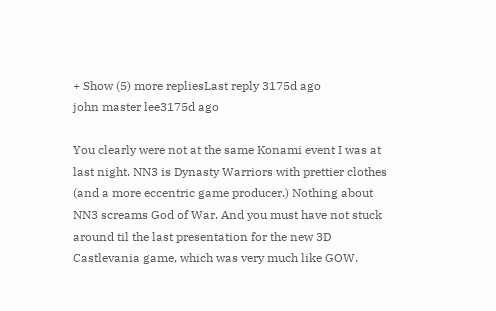+ Show (5) more repliesLast reply 3175d ago
john master lee3175d ago

You clearly were not at the same Konami event I was at last night. NN3 is Dynasty Warriors with prettier clothes (and a more eccentric game producer.) Nothing about NN3 screams God of War. And you must have not stuck around til the last presentation for the new 3D Castlevania game, which was very much like GOW.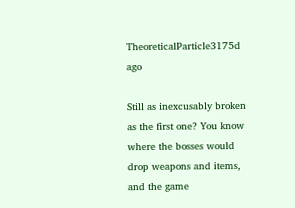TheoreticalParticle3175d ago

Still as inexcusably broken as the first one? You know where the bosses would drop weapons and items, and the game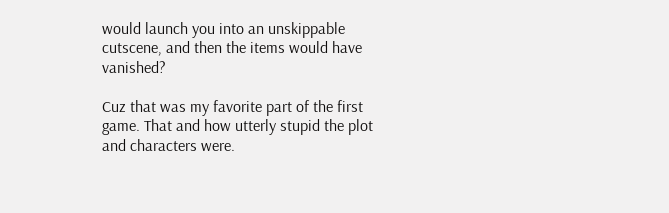would launch you into an unskippable cutscene, and then the items would have vanished?

Cuz that was my favorite part of the first game. That and how utterly stupid the plot and characters were.